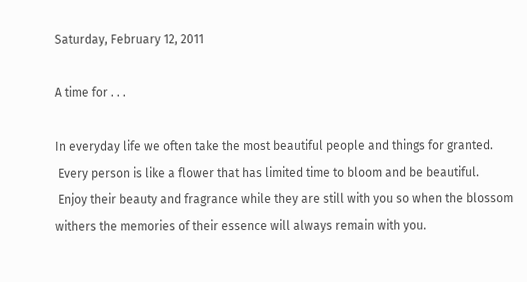Saturday, February 12, 2011

A time for . . .

In everyday life we often take the most beautiful people and things for granted.
 Every person is like a flower that has limited time to bloom and be beautiful.
 Enjoy their beauty and fragrance while they are still with you so when the blossom withers the memories of their essence will always remain with you.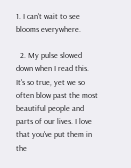1. I can't wait to see blooms everywhere.

  2. My pulse slowed down when I read this. It's so true, yet we so often blow past the most beautiful people and parts of our lives. I love that you've put them in the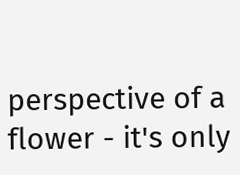perspective of a flower - it's only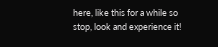here, like this for a while so stop, look and experience it!